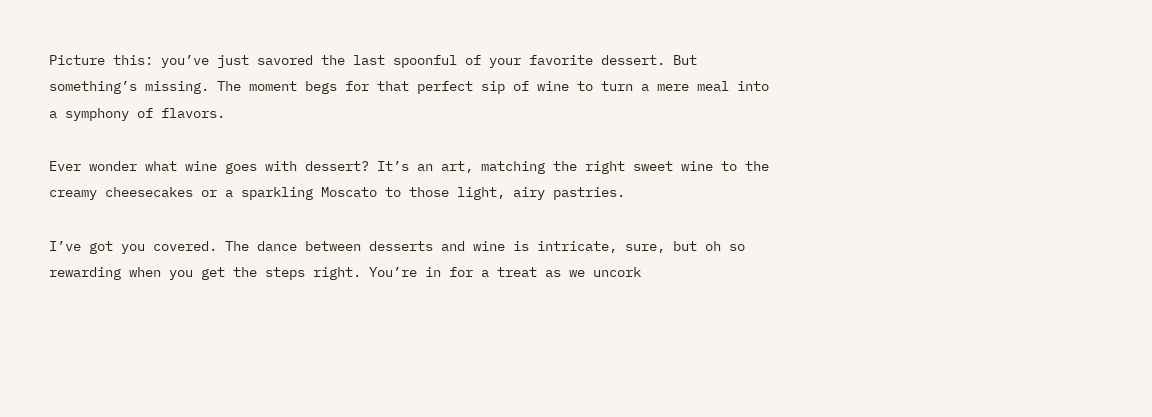Picture this: you’ve just savored the last spoonful of your favorite dessert. But something’s missing. The moment begs for that perfect sip of wine to turn a mere meal into a symphony of flavors.

Ever wonder what wine goes with dessert? It’s an art, matching the right sweet wine to the creamy cheesecakes or a sparkling Moscato to those light, airy pastries.

I’ve got you covered. The dance between desserts and wine is intricate, sure, but oh so rewarding when you get the steps right. You’re in for a treat as we uncork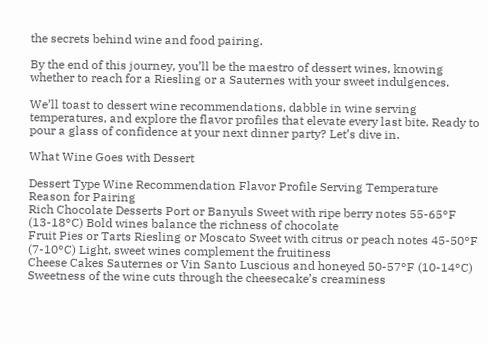the secrets behind wine and food pairing.

By the end of this journey, you’ll be the maestro of dessert wines, knowing whether to reach for a Riesling or a Sauternes with your sweet indulgences.

We’ll toast to dessert wine recommendations, dabble in wine serving temperatures, and explore the flavor profiles that elevate every last bite. Ready to pour a glass of confidence at your next dinner party? Let’s dive in.

What Wine Goes with Dessert

Dessert Type Wine Recommendation Flavor Profile Serving Temperature Reason for Pairing
Rich Chocolate Desserts Port or Banyuls Sweet with ripe berry notes 55-65°F (13-18°C) Bold wines balance the richness of chocolate
Fruit Pies or Tarts Riesling or Moscato Sweet with citrus or peach notes 45-50°F (7-10°C) Light, sweet wines complement the fruitiness
Cheese Cakes Sauternes or Vin Santo Luscious and honeyed 50-57°F (10-14°C) Sweetness of the wine cuts through the cheesecake’s creaminess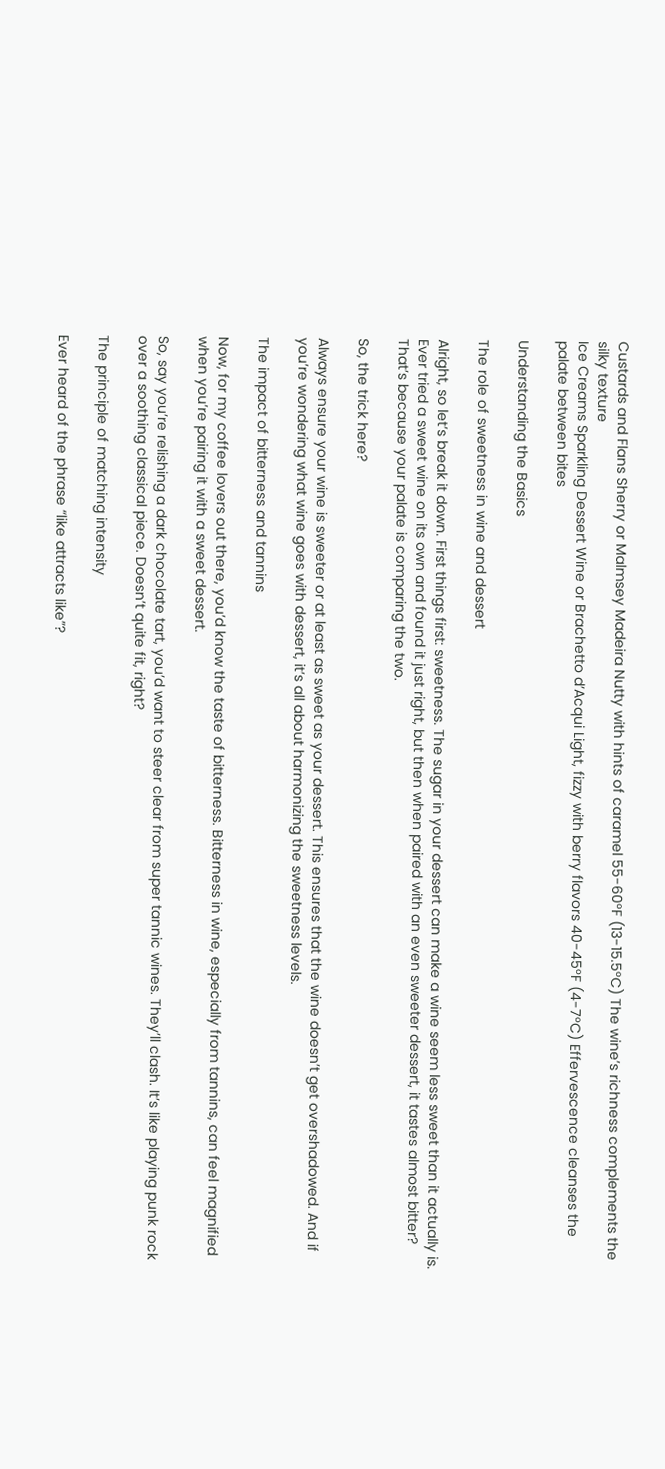Custards and Flans Sherry or Malmsey Madeira Nutty with hints of caramel 55-60°F (13-15.5°C) The wine’s richness complements the silky texture
Ice Creams Sparkling Dessert Wine or Brachetto d’Acqui Light, fizzy with berry flavors 40-45°F (4-7°C) Effervescence cleanses the palate between bites

Understanding the Basics

The role of sweetness in wine and dessert

Alright, so let’s break it down. First things first: sweetness. The sugar in your dessert can make a wine seem less sweet than it actually is. Ever tried a sweet wine on its own and found it just right, but then when paired with an even sweeter dessert, it tastes almost bitter? That’s because your palate is comparing the two.

So, the trick here?

Always ensure your wine is sweeter or at least as sweet as your dessert. This ensures that the wine doesn’t get overshadowed. And if you’re wondering what wine goes with dessert, it’s all about harmonizing the sweetness levels.

The impact of bitterness and tannins

Now, for my coffee lovers out there, you’d know the taste of bitterness. Bitterness in wine, especially from tannins, can feel magnified when you’re pairing it with a sweet dessert.

So, say you’re relishing a dark chocolate tart, you’d want to steer clear from super tannic wines. They’ll clash. It’s like playing punk rock over a soothing classical piece. Doesn’t quite fit, right?

The principle of matching intensity

Ever heard of the phrase “like attracts like”?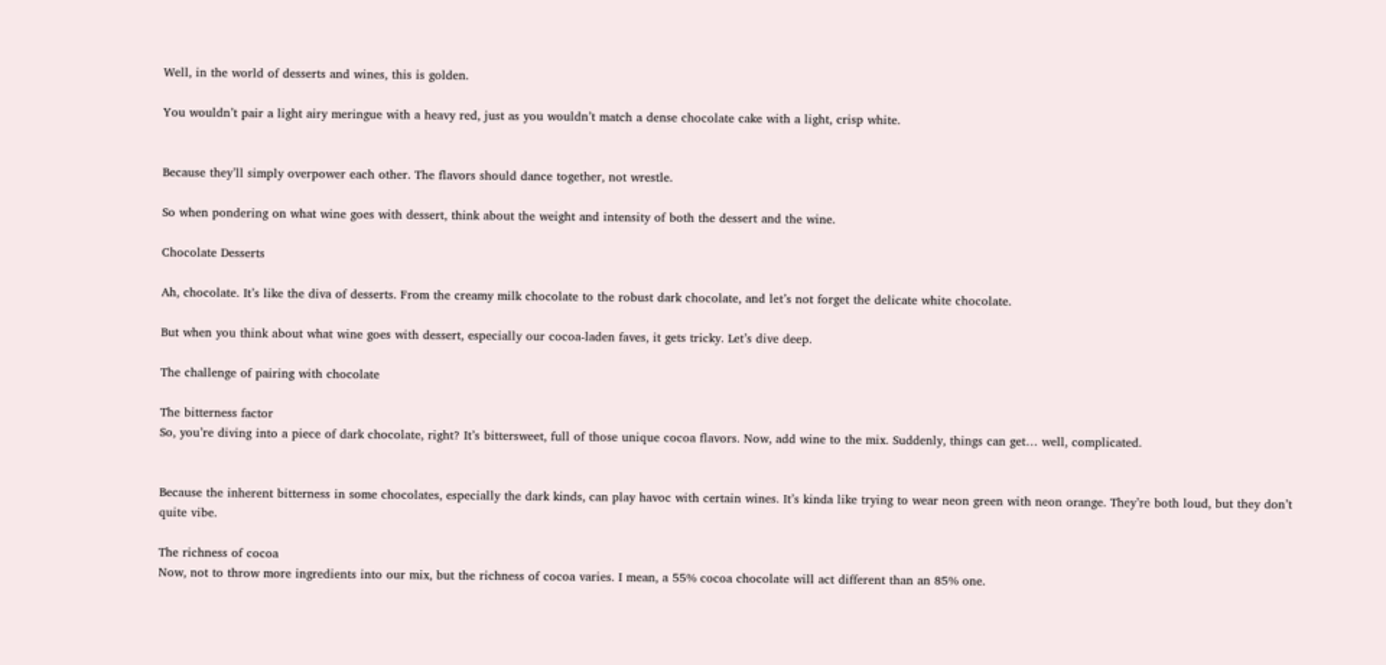Well, in the world of desserts and wines, this is golden.

You wouldn’t pair a light airy meringue with a heavy red, just as you wouldn’t match a dense chocolate cake with a light, crisp white.


Because they’ll simply overpower each other. The flavors should dance together, not wrestle.

So when pondering on what wine goes with dessert, think about the weight and intensity of both the dessert and the wine.

Chocolate Desserts

Ah, chocolate. It’s like the diva of desserts. From the creamy milk chocolate to the robust dark chocolate, and let’s not forget the delicate white chocolate.

But when you think about what wine goes with dessert, especially our cocoa-laden faves, it gets tricky. Let’s dive deep.

The challenge of pairing with chocolate

The bitterness factor
So, you’re diving into a piece of dark chocolate, right? It’s bittersweet, full of those unique cocoa flavors. Now, add wine to the mix. Suddenly, things can get… well, complicated.


Because the inherent bitterness in some chocolates, especially the dark kinds, can play havoc with certain wines. It’s kinda like trying to wear neon green with neon orange. They’re both loud, but they don’t quite vibe.

The richness of cocoa
Now, not to throw more ingredients into our mix, but the richness of cocoa varies. I mean, a 55% cocoa chocolate will act different than an 85% one.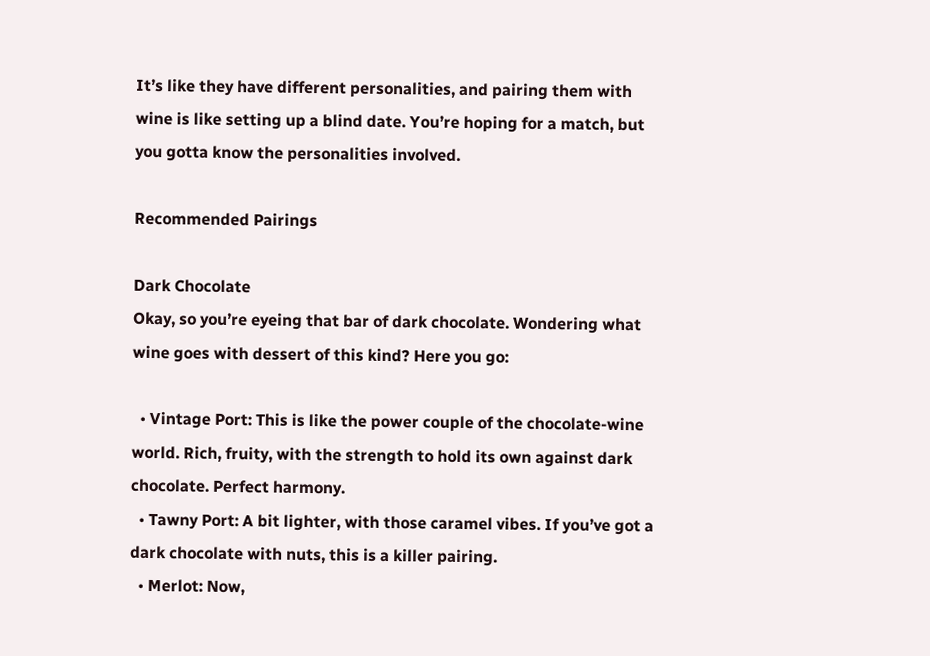It’s like they have different personalities, and pairing them with wine is like setting up a blind date. You’re hoping for a match, but you gotta know the personalities involved.

Recommended Pairings

Dark Chocolate
Okay, so you’re eyeing that bar of dark chocolate. Wondering what wine goes with dessert of this kind? Here you go:

  • Vintage Port: This is like the power couple of the chocolate-wine world. Rich, fruity, with the strength to hold its own against dark chocolate. Perfect harmony.
  • Tawny Port: A bit lighter, with those caramel vibes. If you’ve got a dark chocolate with nuts, this is a killer pairing.
  • Merlot: Now,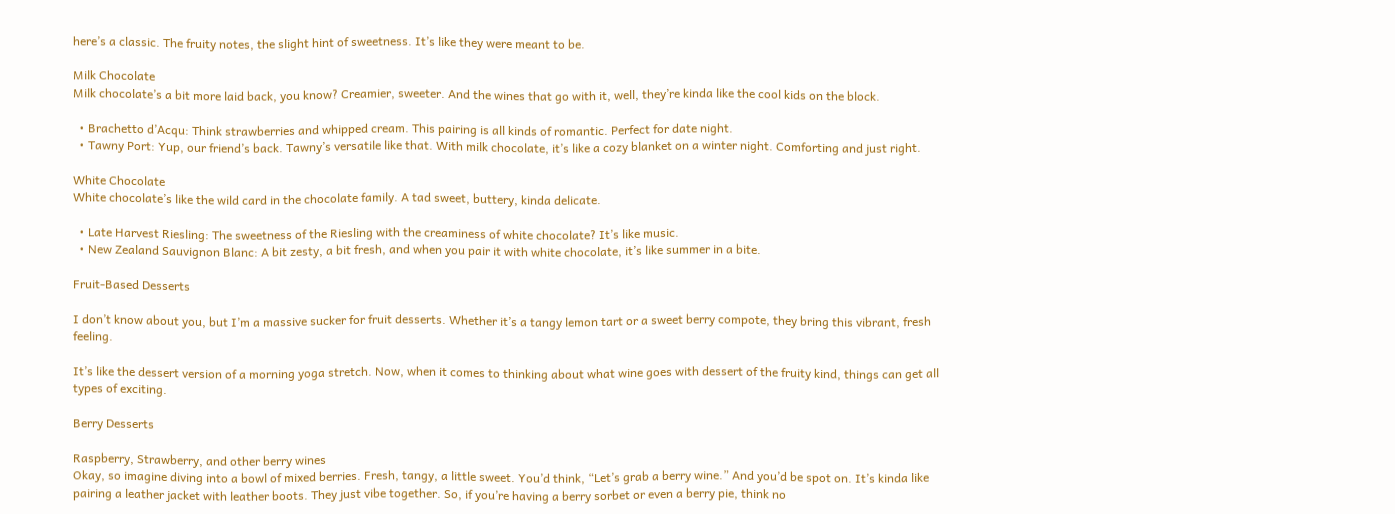here’s a classic. The fruity notes, the slight hint of sweetness. It’s like they were meant to be.

Milk Chocolate
Milk chocolate’s a bit more laid back, you know? Creamier, sweeter. And the wines that go with it, well, they’re kinda like the cool kids on the block.

  • Brachetto d’Acqu: Think strawberries and whipped cream. This pairing is all kinds of romantic. Perfect for date night.
  • Tawny Port: Yup, our friend’s back. Tawny’s versatile like that. With milk chocolate, it’s like a cozy blanket on a winter night. Comforting and just right.

White Chocolate
White chocolate’s like the wild card in the chocolate family. A tad sweet, buttery, kinda delicate.

  • Late Harvest Riesling: The sweetness of the Riesling with the creaminess of white chocolate? It’s like music.
  • New Zealand Sauvignon Blanc: A bit zesty, a bit fresh, and when you pair it with white chocolate, it’s like summer in a bite.

Fruit-Based Desserts

I don’t know about you, but I’m a massive sucker for fruit desserts. Whether it’s a tangy lemon tart or a sweet berry compote, they bring this vibrant, fresh feeling.

It’s like the dessert version of a morning yoga stretch. Now, when it comes to thinking about what wine goes with dessert of the fruity kind, things can get all types of exciting.

Berry Desserts

Raspberry, Strawberry, and other berry wines
Okay, so imagine diving into a bowl of mixed berries. Fresh, tangy, a little sweet. You’d think, “Let’s grab a berry wine.” And you’d be spot on. It’s kinda like pairing a leather jacket with leather boots. They just vibe together. So, if you’re having a berry sorbet or even a berry pie, think no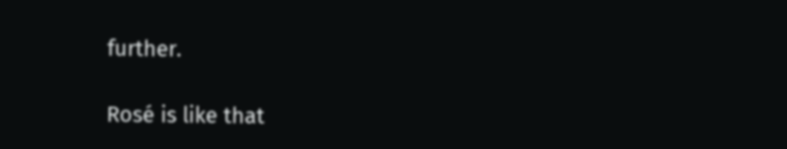further.

Rosé is like that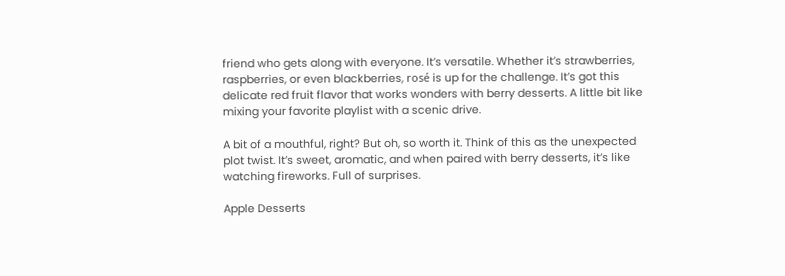friend who gets along with everyone. It’s versatile. Whether it’s strawberries, raspberries, or even blackberries, rosé is up for the challenge. It’s got this delicate red fruit flavor that works wonders with berry desserts. A little bit like mixing your favorite playlist with a scenic drive.

A bit of a mouthful, right? But oh, so worth it. Think of this as the unexpected plot twist. It’s sweet, aromatic, and when paired with berry desserts, it’s like watching fireworks. Full of surprises.

Apple Desserts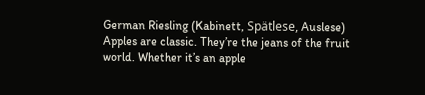German Riesling (Kabinett, Spätlese, Auslese)
Apples are classic. They’re the jeans of the fruit world. Whether it’s an apple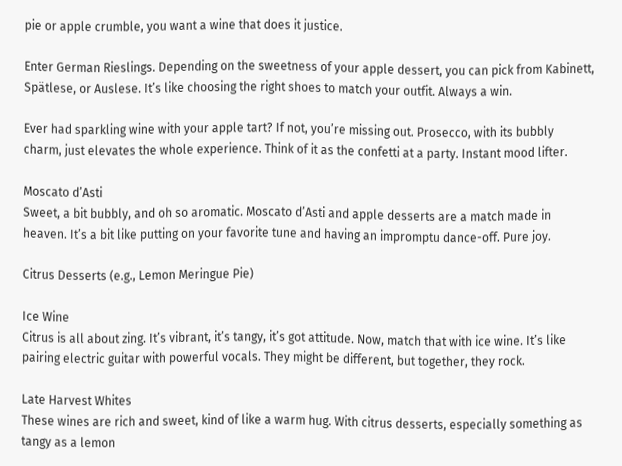pie or apple crumble, you want a wine that does it justice.

Enter German Rieslings. Depending on the sweetness of your apple dessert, you can pick from Kabinett, Spätlese, or Auslese. It’s like choosing the right shoes to match your outfit. Always a win.

Ever had sparkling wine with your apple tart? If not, you’re missing out. Prosecco, with its bubbly charm, just elevates the whole experience. Think of it as the confetti at a party. Instant mood lifter.

Moscato d’Asti
Sweet, a bit bubbly, and oh so aromatic. Moscato d’Asti and apple desserts are a match made in heaven. It’s a bit like putting on your favorite tune and having an impromptu dance-off. Pure joy.

Citrus Desserts (e.g., Lemon Meringue Pie)

Ice Wine
Citrus is all about zing. It’s vibrant, it’s tangy, it’s got attitude. Now, match that with ice wine. It’s like pairing electric guitar with powerful vocals. They might be different, but together, they rock.

Late Harvest Whites
These wines are rich and sweet, kind of like a warm hug. With citrus desserts, especially something as tangy as a lemon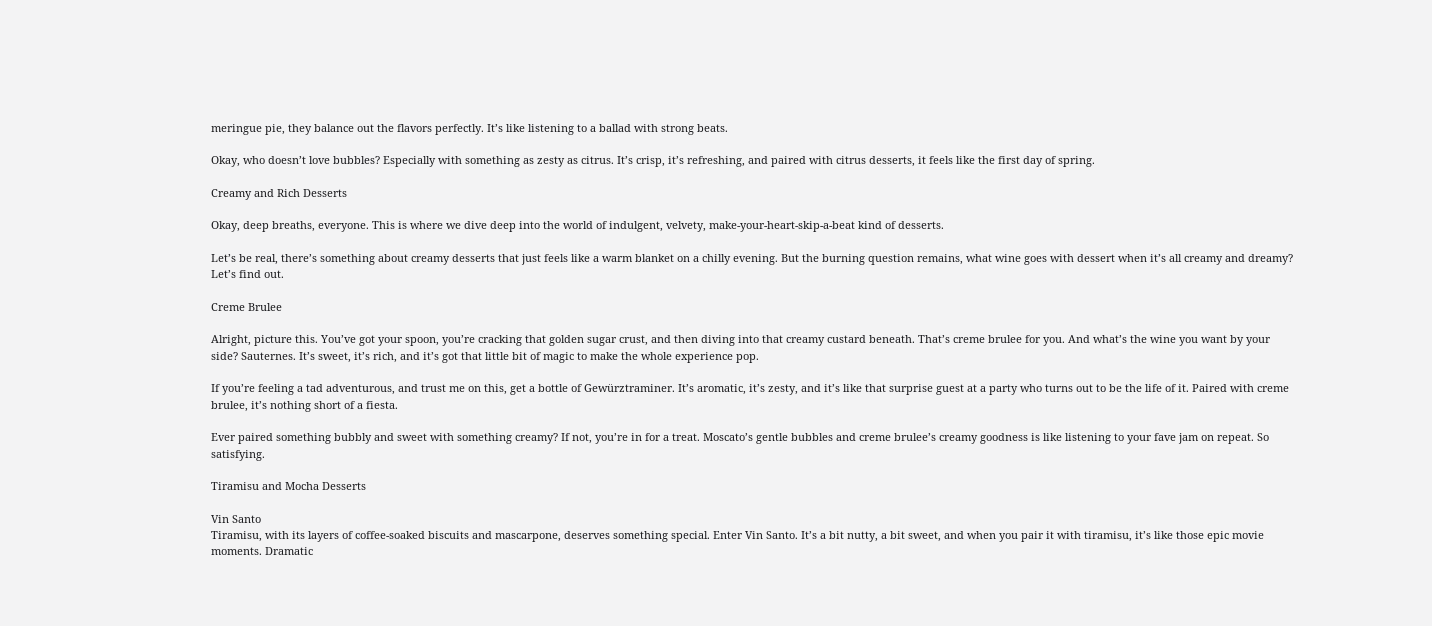meringue pie, they balance out the flavors perfectly. It’s like listening to a ballad with strong beats.

Okay, who doesn’t love bubbles? Especially with something as zesty as citrus. It’s crisp, it’s refreshing, and paired with citrus desserts, it feels like the first day of spring.

Creamy and Rich Desserts

Okay, deep breaths, everyone. This is where we dive deep into the world of indulgent, velvety, make-your-heart-skip-a-beat kind of desserts.

Let’s be real, there’s something about creamy desserts that just feels like a warm blanket on a chilly evening. But the burning question remains, what wine goes with dessert when it’s all creamy and dreamy? Let’s find out.

Creme Brulee

Alright, picture this. You’ve got your spoon, you’re cracking that golden sugar crust, and then diving into that creamy custard beneath. That’s creme brulee for you. And what’s the wine you want by your side? Sauternes. It’s sweet, it’s rich, and it’s got that little bit of magic to make the whole experience pop.

If you’re feeling a tad adventurous, and trust me on this, get a bottle of Gewürztraminer. It’s aromatic, it’s zesty, and it’s like that surprise guest at a party who turns out to be the life of it. Paired with creme brulee, it’s nothing short of a fiesta.

Ever paired something bubbly and sweet with something creamy? If not, you’re in for a treat. Moscato’s gentle bubbles and creme brulee’s creamy goodness is like listening to your fave jam on repeat. So satisfying.

Tiramisu and Mocha Desserts

Vin Santo
Tiramisu, with its layers of coffee-soaked biscuits and mascarpone, deserves something special. Enter Vin Santo. It’s a bit nutty, a bit sweet, and when you pair it with tiramisu, it’s like those epic movie moments. Dramatic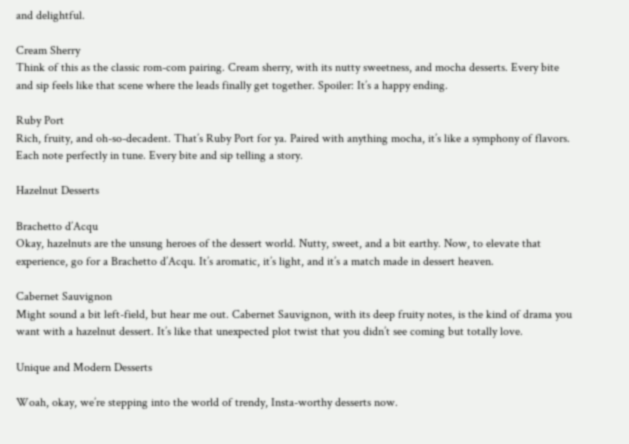and delightful.

Cream Sherry
Think of this as the classic rom-com pairing. Cream sherry, with its nutty sweetness, and mocha desserts. Every bite and sip feels like that scene where the leads finally get together. Spoiler: It’s a happy ending.

Ruby Port
Rich, fruity, and oh-so-decadent. That’s Ruby Port for ya. Paired with anything mocha, it’s like a symphony of flavors. Each note perfectly in tune. Every bite and sip telling a story.

Hazelnut Desserts

Brachetto d’Acqu
Okay, hazelnuts are the unsung heroes of the dessert world. Nutty, sweet, and a bit earthy. Now, to elevate that experience, go for a Brachetto d’Acqu. It’s aromatic, it’s light, and it’s a match made in dessert heaven.

Cabernet Sauvignon
Might sound a bit left-field, but hear me out. Cabernet Sauvignon, with its deep fruity notes, is the kind of drama you want with a hazelnut dessert. It’s like that unexpected plot twist that you didn’t see coming but totally love.

Unique and Modern Desserts

Woah, okay, we’re stepping into the world of trendy, Insta-worthy desserts now.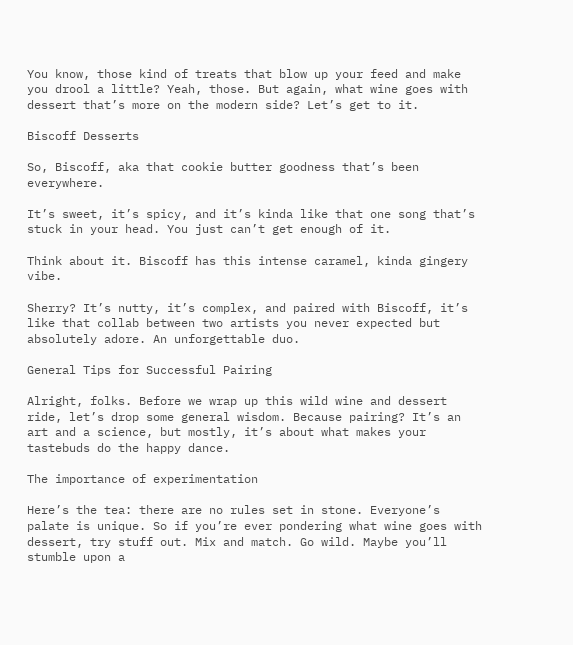You know, those kind of treats that blow up your feed and make you drool a little? Yeah, those. But again, what wine goes with dessert that’s more on the modern side? Let’s get to it.

Biscoff Desserts

So, Biscoff, aka that cookie butter goodness that’s been everywhere.

It’s sweet, it’s spicy, and it’s kinda like that one song that’s stuck in your head. You just can’t get enough of it.

Think about it. Biscoff has this intense caramel, kinda gingery vibe.

Sherry? It’s nutty, it’s complex, and paired with Biscoff, it’s like that collab between two artists you never expected but absolutely adore. An unforgettable duo.

General Tips for Successful Pairing

Alright, folks. Before we wrap up this wild wine and dessert ride, let’s drop some general wisdom. Because pairing? It’s an art and a science, but mostly, it’s about what makes your tastebuds do the happy dance.

The importance of experimentation

Here’s the tea: there are no rules set in stone. Everyone’s palate is unique. So if you’re ever pondering what wine goes with dessert, try stuff out. Mix and match. Go wild. Maybe you’ll stumble upon a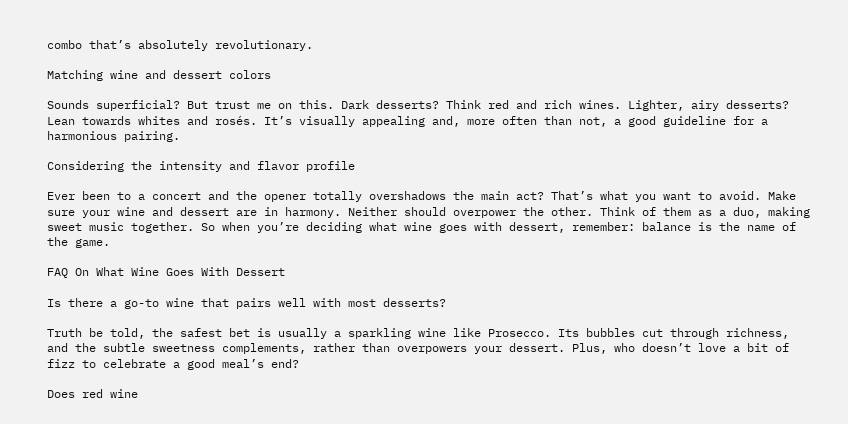combo that’s absolutely revolutionary.

Matching wine and dessert colors

Sounds superficial? But trust me on this. Dark desserts? Think red and rich wines. Lighter, airy desserts? Lean towards whites and rosés. It’s visually appealing and, more often than not, a good guideline for a harmonious pairing.

Considering the intensity and flavor profile

Ever been to a concert and the opener totally overshadows the main act? That’s what you want to avoid. Make sure your wine and dessert are in harmony. Neither should overpower the other. Think of them as a duo, making sweet music together. So when you’re deciding what wine goes with dessert, remember: balance is the name of the game.

FAQ On What Wine Goes With Dessert

Is there a go-to wine that pairs well with most desserts?

Truth be told, the safest bet is usually a sparkling wine like Prosecco. Its bubbles cut through richness, and the subtle sweetness complements, rather than overpowers your dessert. Plus, who doesn’t love a bit of fizz to celebrate a good meal’s end?

Does red wine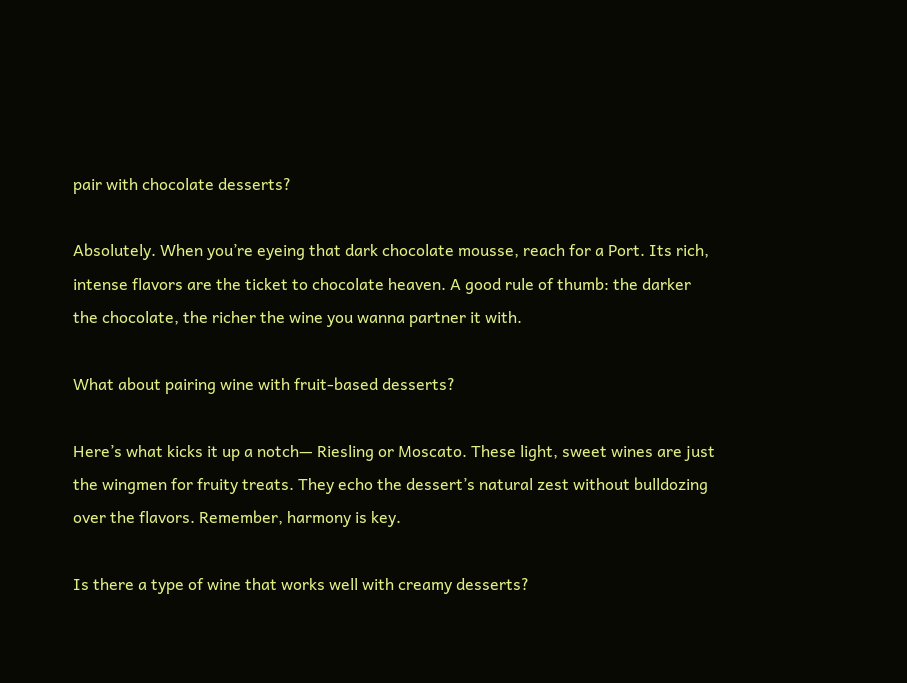pair with chocolate desserts?

Absolutely. When you’re eyeing that dark chocolate mousse, reach for a Port. Its rich, intense flavors are the ticket to chocolate heaven. A good rule of thumb: the darker the chocolate, the richer the wine you wanna partner it with.

What about pairing wine with fruit-based desserts?

Here’s what kicks it up a notch— Riesling or Moscato. These light, sweet wines are just the wingmen for fruity treats. They echo the dessert’s natural zest without bulldozing over the flavors. Remember, harmony is key.

Is there a type of wine that works well with creamy desserts?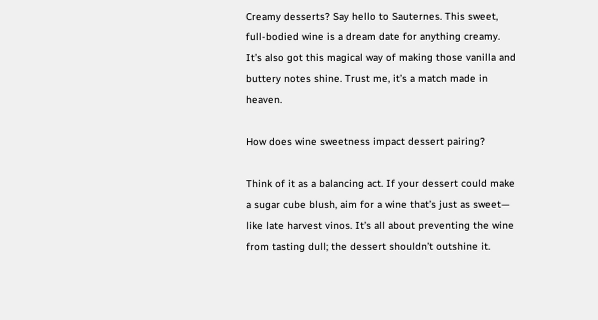Creamy desserts? Say hello to Sauternes. This sweet, full-bodied wine is a dream date for anything creamy. It’s also got this magical way of making those vanilla and buttery notes shine. Trust me, it’s a match made in heaven.

How does wine sweetness impact dessert pairing?

Think of it as a balancing act. If your dessert could make a sugar cube blush, aim for a wine that’s just as sweet— like late harvest vinos. It’s all about preventing the wine from tasting dull; the dessert shouldn’t outshine it.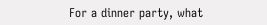For a dinner party, what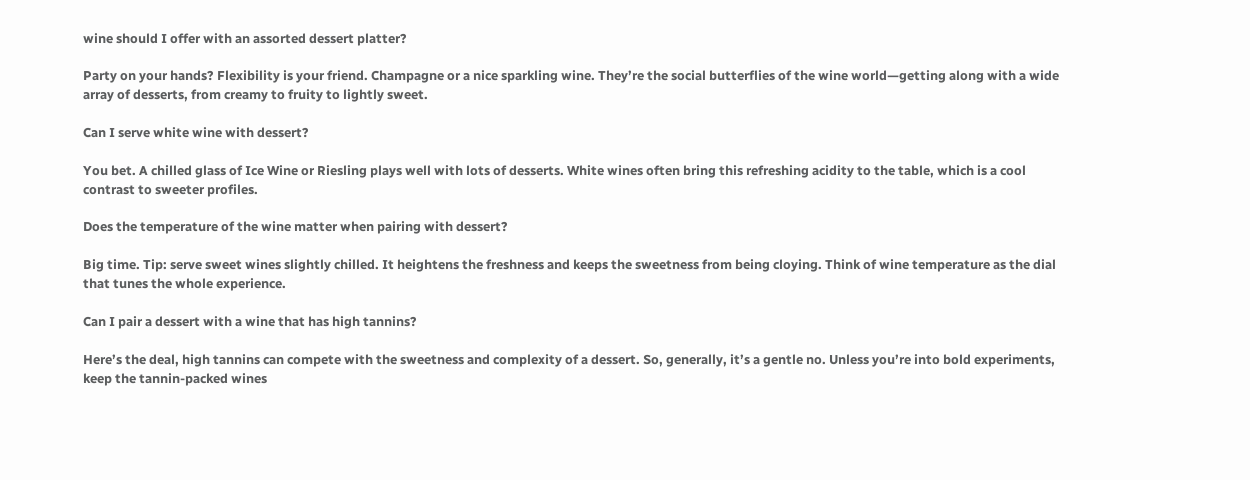wine should I offer with an assorted dessert platter?

Party on your hands? Flexibility is your friend. Champagne or a nice sparkling wine. They’re the social butterflies of the wine world—getting along with a wide array of desserts, from creamy to fruity to lightly sweet.

Can I serve white wine with dessert?

You bet. A chilled glass of Ice Wine or Riesling plays well with lots of desserts. White wines often bring this refreshing acidity to the table, which is a cool contrast to sweeter profiles.

Does the temperature of the wine matter when pairing with dessert?

Big time. Tip: serve sweet wines slightly chilled. It heightens the freshness and keeps the sweetness from being cloying. Think of wine temperature as the dial that tunes the whole experience.

Can I pair a dessert with a wine that has high tannins?

Here’s the deal, high tannins can compete with the sweetness and complexity of a dessert. So, generally, it’s a gentle no. Unless you’re into bold experiments, keep the tannin-packed wines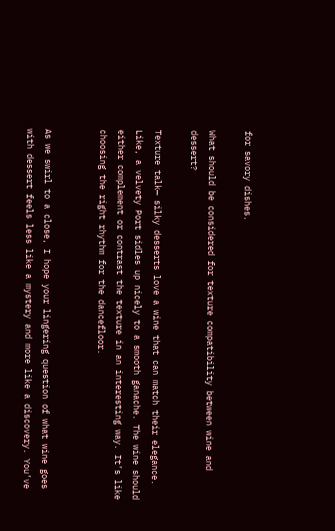for savory dishes.

What should be considered for texture compatibility between wine and dessert?

Texture talk— silky desserts love a wine that can match their elegance. Like, a velvety Port sidles up nicely to a smooth ganache. The wine should either complement or contrast the texture in an interesting way. It’s like choosing the right rhythm for the dancefloor.


As we swirl to a close, I hope your lingering question of what wine goes with dessert feels less like a mystery and more like a discovery. You’ve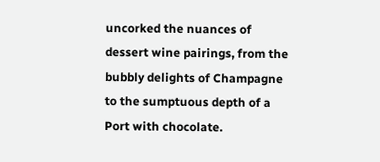uncorked the nuances of dessert wine pairings, from the bubbly delights of Champagne to the sumptuous depth of a Port with chocolate.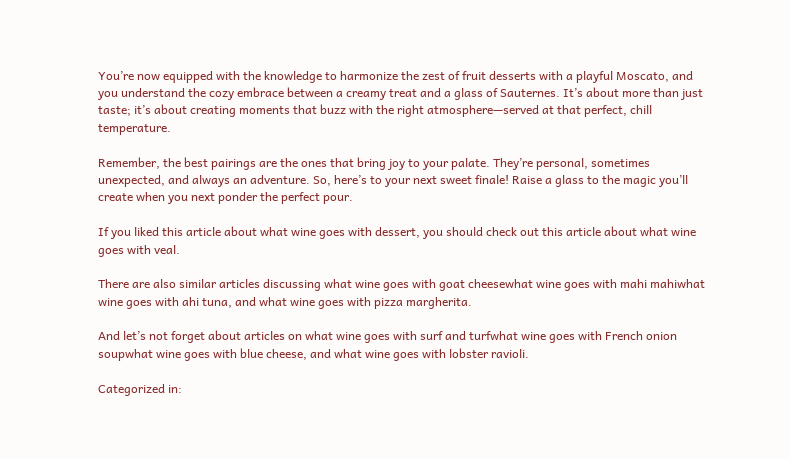You’re now equipped with the knowledge to harmonize the zest of fruit desserts with a playful Moscato, and you understand the cozy embrace between a creamy treat and a glass of Sauternes. It’s about more than just taste; it’s about creating moments that buzz with the right atmosphere—served at that perfect, chill temperature.

Remember, the best pairings are the ones that bring joy to your palate. They’re personal, sometimes unexpected, and always an adventure. So, here’s to your next sweet finale! Raise a glass to the magic you’ll create when you next ponder the perfect pour.

If you liked this article about what wine goes with dessert, you should check out this article about what wine goes with veal.

There are also similar articles discussing what wine goes with goat cheesewhat wine goes with mahi mahiwhat wine goes with ahi tuna, and what wine goes with pizza margherita.

And let’s not forget about articles on what wine goes with surf and turfwhat wine goes with French onion soupwhat wine goes with blue cheese, and what wine goes with lobster ravioli.

Categorized in: